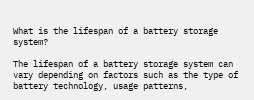What is the lifespan of a battery storage system?

The lifespan of a battery storage system can vary depending on factors such as the type of battery technology, usage patterns,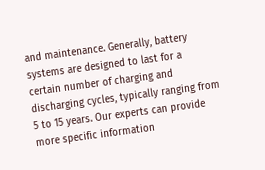and maintenance. Generally, battery systems are designed to last for a certain number of charging and discharging cycles, typically ranging from 5 to 15 years. Our experts can provide more specific information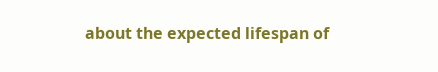about the expected lifespan of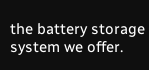the battery storage system we offer.